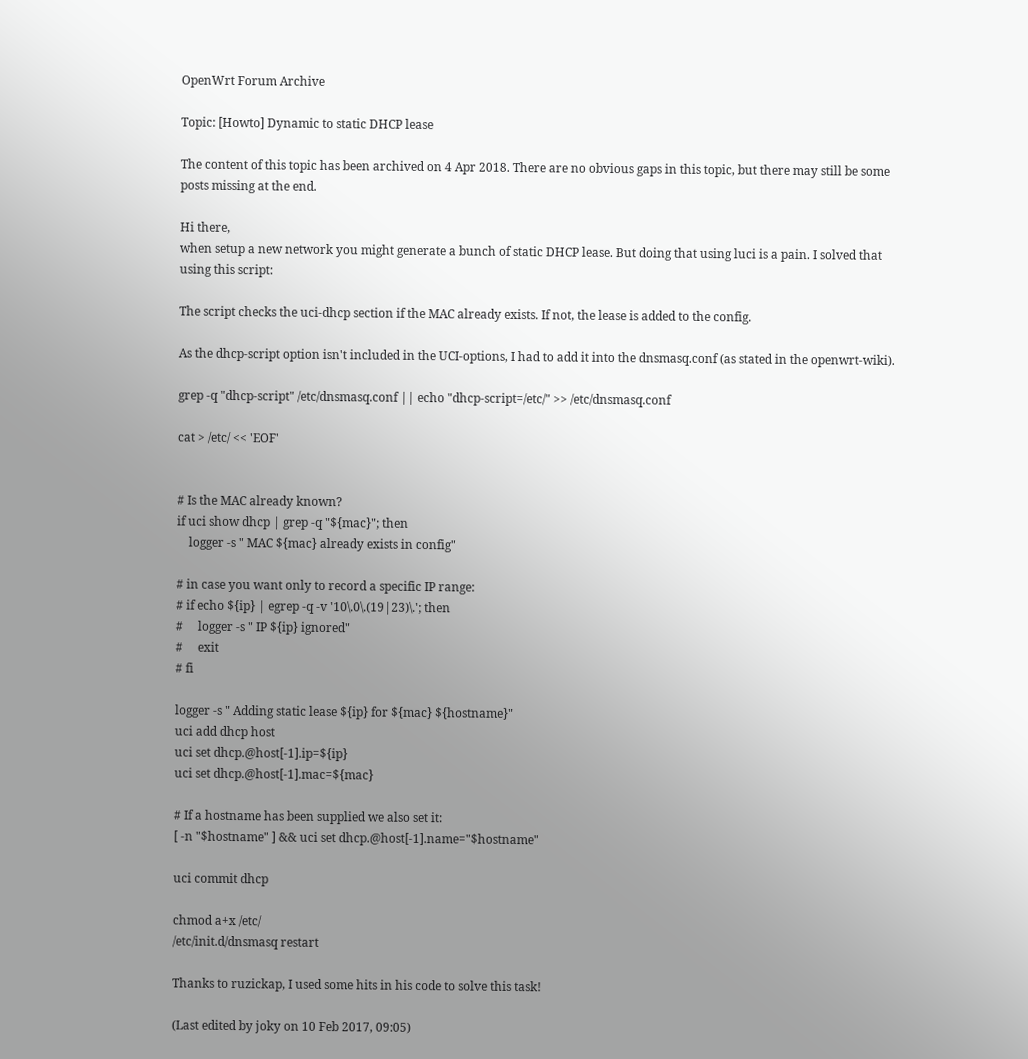OpenWrt Forum Archive

Topic: [Howto] Dynamic to static DHCP lease

The content of this topic has been archived on 4 Apr 2018. There are no obvious gaps in this topic, but there may still be some posts missing at the end.

Hi there,
when setup a new network you might generate a bunch of static DHCP lease. But doing that using luci is a pain. I solved that using this script:

The script checks the uci-dhcp section if the MAC already exists. If not, the lease is added to the config.

As the dhcp-script option isn't included in the UCI-options, I had to add it into the dnsmasq.conf (as stated in the openwrt-wiki).

grep -q "dhcp-script" /etc/dnsmasq.conf || echo "dhcp-script=/etc/" >> /etc/dnsmasq.conf

cat > /etc/ << 'EOF'


# Is the MAC already known?
if uci show dhcp | grep -q "${mac}"; then
    logger -s " MAC ${mac} already exists in config"

# in case you want only to record a specific IP range:
# if echo ${ip} | egrep -q -v '10\.0\.(19|23)\.'; then
#     logger -s " IP ${ip} ignored"
#     exit
# fi

logger -s " Adding static lease ${ip} for ${mac} ${hostname}"
uci add dhcp host
uci set dhcp.@host[-1].ip=${ip}
uci set dhcp.@host[-1].mac=${mac}

# If a hostname has been supplied we also set it:
[ -n "$hostname" ] && uci set dhcp.@host[-1].name="$hostname"

uci commit dhcp

chmod a+x /etc/
/etc/init.d/dnsmasq restart

Thanks to ruzickap, I used some hits in his code to solve this task!

(Last edited by joky on 10 Feb 2017, 09:05)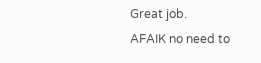Great job.
AFAIK no need to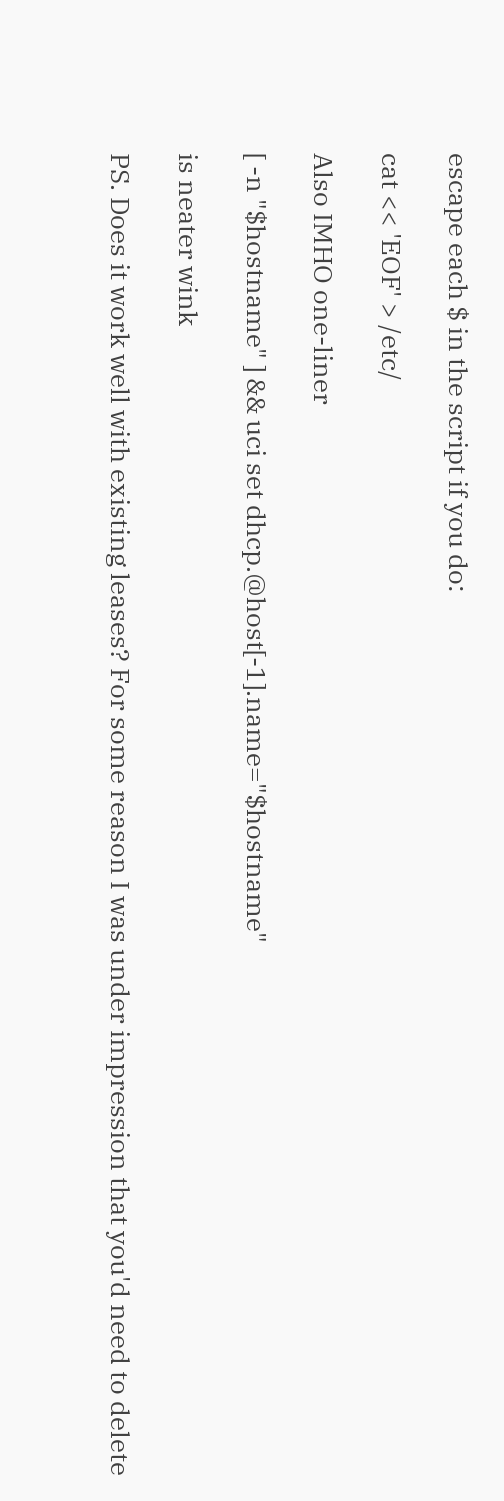escape each $ in the script if you do:

cat << 'EOF' > /etc/

Also IMHO one-liner

[ -n "$hostname" ] && uci set dhcp.@host[-1].name="$hostname"

is neater wink

PS. Does it work well with existing leases? For some reason I was under impression that you'd need to delete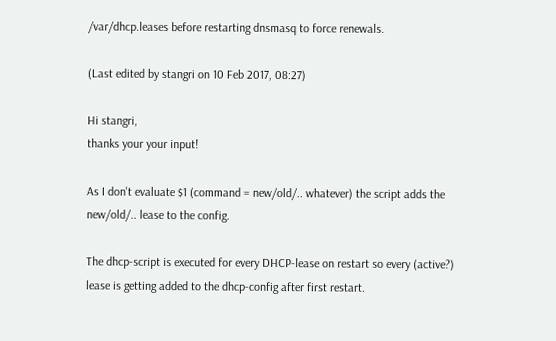/var/dhcp.leases before restarting dnsmasq to force renewals.

(Last edited by stangri on 10 Feb 2017, 08:27)

Hi stangri,
thanks your your input!

As I don't evaluate $1 (command = new/old/.. whatever) the script adds the new/old/.. lease to the config.

The dhcp-script is executed for every DHCP-lease on restart so every (active?) lease is getting added to the dhcp-config after first restart.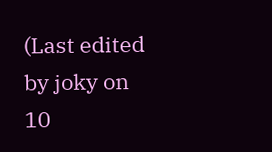(Last edited by joky on 10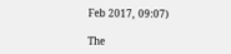Feb 2017, 09:07)

The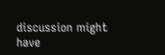discussion might have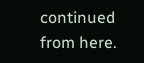continued from here.